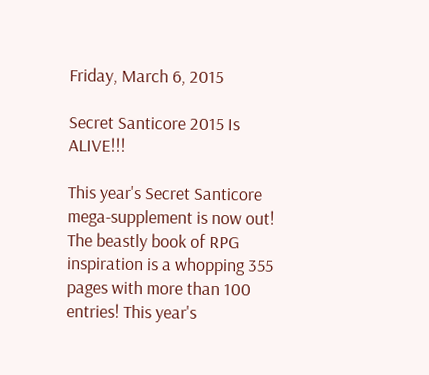Friday, March 6, 2015

Secret Santicore 2015 Is ALIVE!!!

This year's Secret Santicore mega-supplement is now out! The beastly book of RPG inspiration is a whopping 355 pages with more than 100 entries! This year's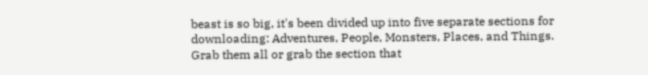beast is so big, it's been divided up into five separate sections for downloading: Adventures, People, Monsters, Places, and Things. Grab them all or grab the section that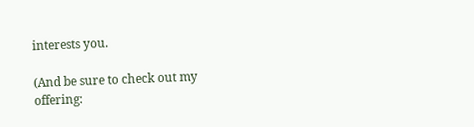interests you.

(And be sure to check out my offering: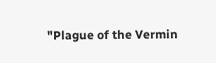"Plague of the Vermin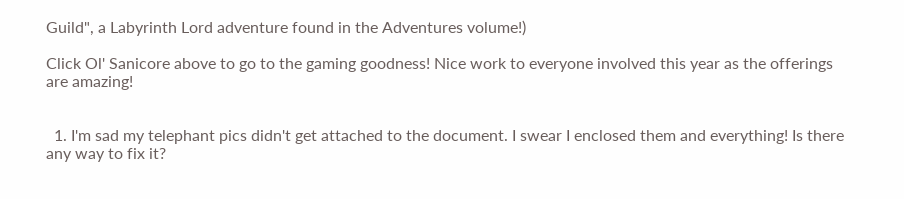Guild", a Labyrinth Lord adventure found in the Adventures volume!)

Click Ol' Sanicore above to go to the gaming goodness! Nice work to everyone involved this year as the offerings are amazing!


  1. I'm sad my telephant pics didn't get attached to the document. I swear I enclosed them and everything! Is there any way to fix it?